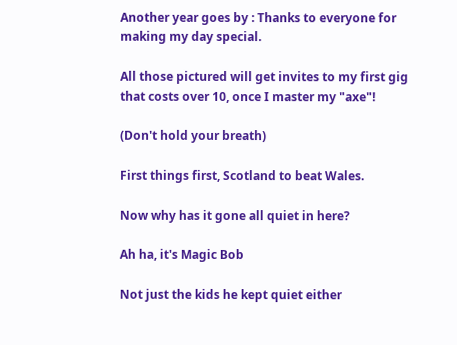Another year goes by : Thanks to everyone for making my day special.

All those pictured will get invites to my first gig that costs over 10, once I master my "axe"!

(Don't hold your breath)

First things first, Scotland to beat Wales.

Now why has it gone all quiet in here?

Ah ha, it's Magic Bob

Not just the kids he kept quiet either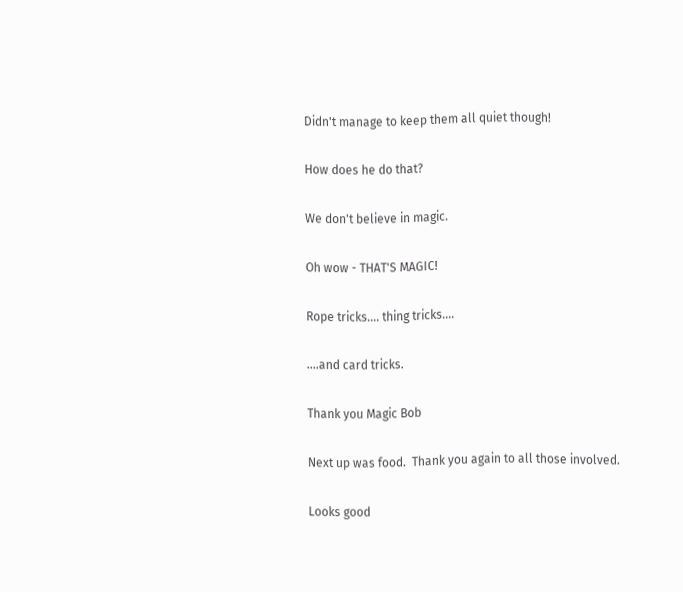Didn't manage to keep them all quiet though!

How does he do that?

We don't believe in magic.

Oh wow - THAT'S MAGIC!

Rope tricks.... thing tricks....

....and card tricks.

Thank you Magic Bob

Next up was food.  Thank you again to all those involved.

Looks good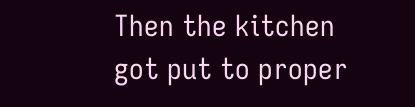Then the kitchen got put to proper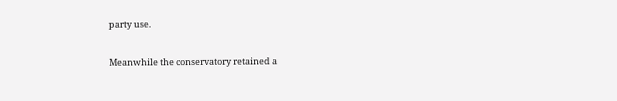party use.

Meanwhile the conservatory retained a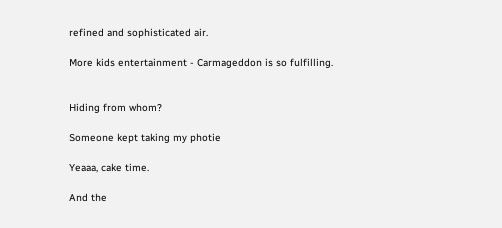refined and sophisticated air.

More kids entertainment - Carmageddon is so fulfilling.


Hiding from whom?

Someone kept taking my photie

Yeaaa, cake time.

And the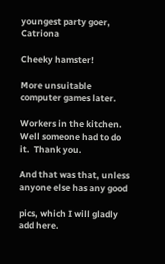youngest party goer, Catriona

Cheeky hamster!

More unsuitable computer games later.

Workers in the kitchen.  Well someone had to do it.  Thank you.

And that was that, unless anyone else has any good

pics, which I will gladly add here.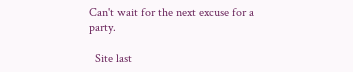Can't wait for the next excuse for a party.

  Site last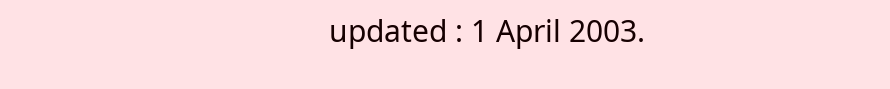updated : 1 April 2003.